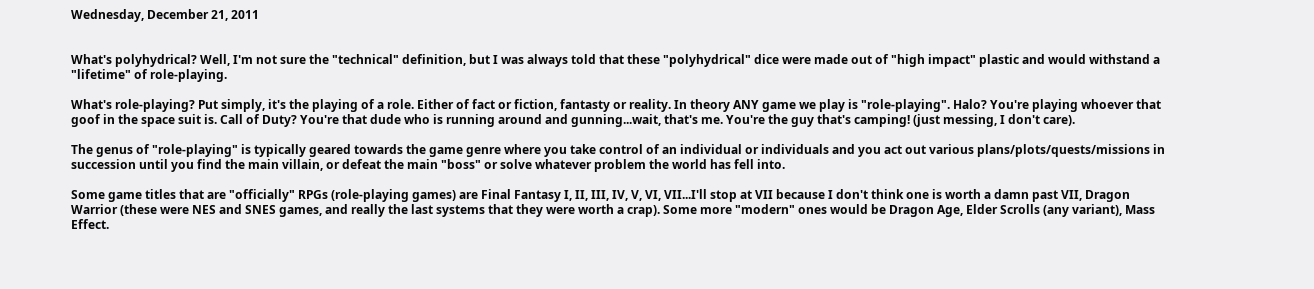Wednesday, December 21, 2011


What's polyhydrical? Well, I'm not sure the "technical" definition, but I was always told that these "polyhydrical" dice were made out of "high impact" plastic and would withstand a "lifetime" of role-playing.

What's role-playing? Put simply, it's the playing of a role. Either of fact or fiction, fantasty or reality. In theory ANY game we play is "role-playing". Halo? You're playing whoever that goof in the space suit is. Call of Duty? You're that dude who is running around and gunning...wait, that's me. You're the guy that's camping! (just messing, I don't care).

The genus of "role-playing" is typically geared towards the game genre where you take control of an individual or individuals and you act out various plans/plots/quests/missions in succession until you find the main villain, or defeat the main "boss" or solve whatever problem the world has fell into.

Some game titles that are "officially" RPGs (role-playing games) are Final Fantasy I, II, III, IV, V, VI, VII...I'll stop at VII because I don't think one is worth a damn past VII, Dragon Warrior (these were NES and SNES games, and really the last systems that they were worth a crap). Some more "modern" ones would be Dragon Age, Elder Scrolls (any variant), Mass Effect.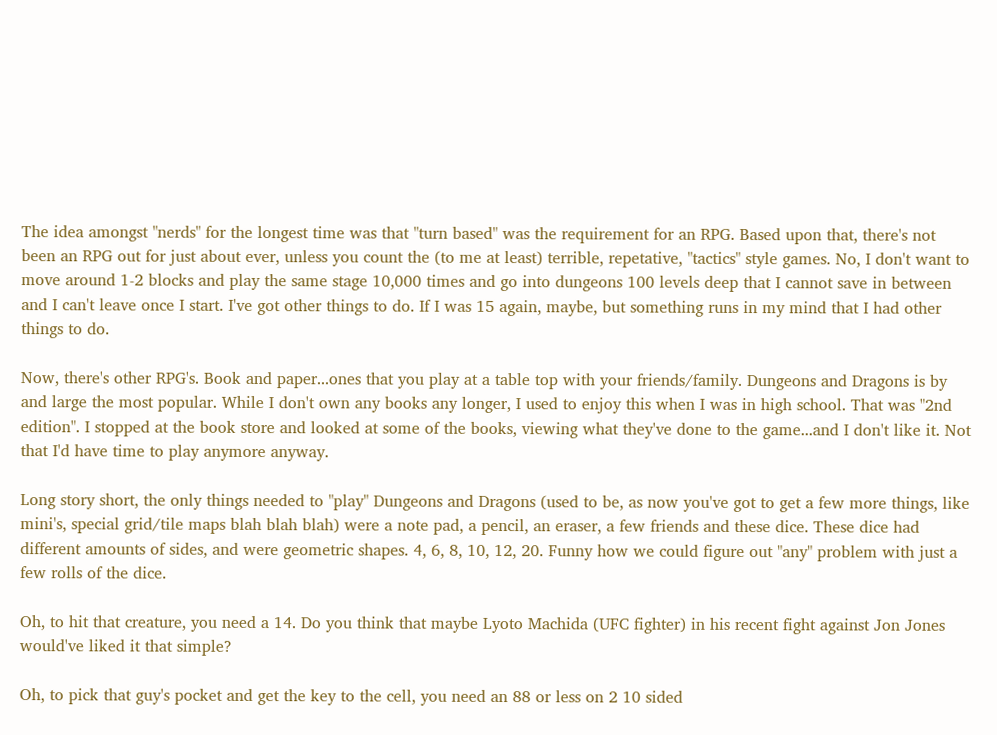The idea amongst "nerds" for the longest time was that "turn based" was the requirement for an RPG. Based upon that, there's not been an RPG out for just about ever, unless you count the (to me at least) terrible, repetative, "tactics" style games. No, I don't want to move around 1-2 blocks and play the same stage 10,000 times and go into dungeons 100 levels deep that I cannot save in between and I can't leave once I start. I've got other things to do. If I was 15 again, maybe, but something runs in my mind that I had other things to do.

Now, there's other RPG's. Book and paper...ones that you play at a table top with your friends/family. Dungeons and Dragons is by and large the most popular. While I don't own any books any longer, I used to enjoy this when I was in high school. That was "2nd edition". I stopped at the book store and looked at some of the books, viewing what they've done to the game...and I don't like it. Not that I'd have time to play anymore anyway.

Long story short, the only things needed to "play" Dungeons and Dragons (used to be, as now you've got to get a few more things, like mini's, special grid/tile maps blah blah blah) were a note pad, a pencil, an eraser, a few friends and these dice. These dice had different amounts of sides, and were geometric shapes. 4, 6, 8, 10, 12, 20. Funny how we could figure out "any" problem with just a few rolls of the dice.

Oh, to hit that creature, you need a 14. Do you think that maybe Lyoto Machida (UFC fighter) in his recent fight against Jon Jones would've liked it that simple?

Oh, to pick that guy's pocket and get the key to the cell, you need an 88 or less on 2 10 sided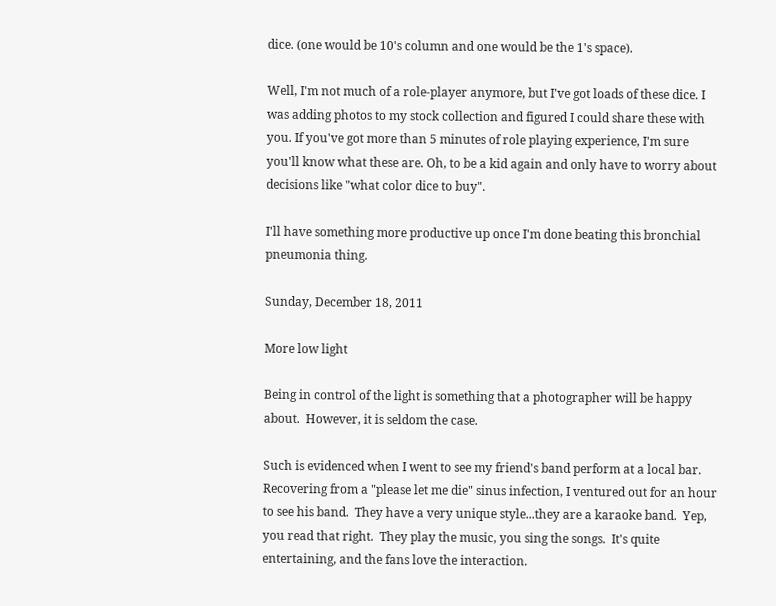dice. (one would be 10's column and one would be the 1's space).

Well, I'm not much of a role-player anymore, but I've got loads of these dice. I was adding photos to my stock collection and figured I could share these with you. If you've got more than 5 minutes of role playing experience, I'm sure you'll know what these are. Oh, to be a kid again and only have to worry about decisions like "what color dice to buy".

I'll have something more productive up once I'm done beating this bronchial pneumonia thing.

Sunday, December 18, 2011

More low light

Being in control of the light is something that a photographer will be happy about.  However, it is seldom the case.

Such is evidenced when I went to see my friend's band perform at a local bar.  Recovering from a "please let me die" sinus infection, I ventured out for an hour to see his band.  They have a very unique style...they are a karaoke band.  Yep, you read that right.  They play the music, you sing the songs.  It's quite entertaining, and the fans love the interaction.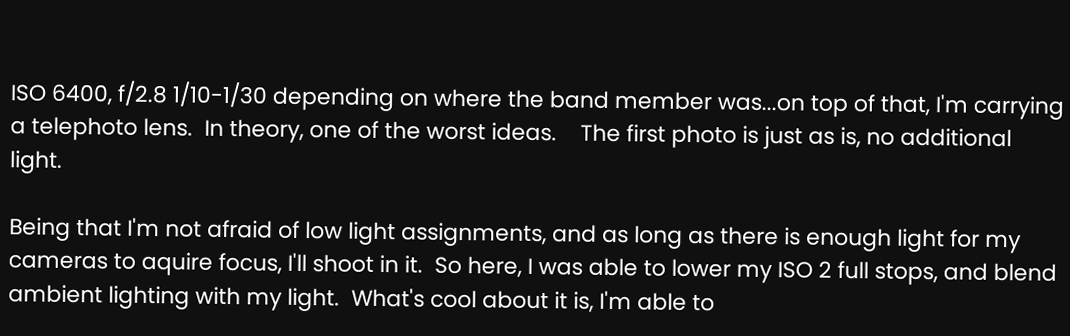ISO 6400, f/2.8 1/10-1/30 depending on where the band member was...on top of that, I'm carrying a telephoto lens.  In theory, one of the worst ideas.    The first photo is just as is, no additional light.

Being that I'm not afraid of low light assignments, and as long as there is enough light for my cameras to aquire focus, I'll shoot in it.  So here, I was able to lower my ISO 2 full stops, and blend ambient lighting with my light.  What's cool about it is, I'm able to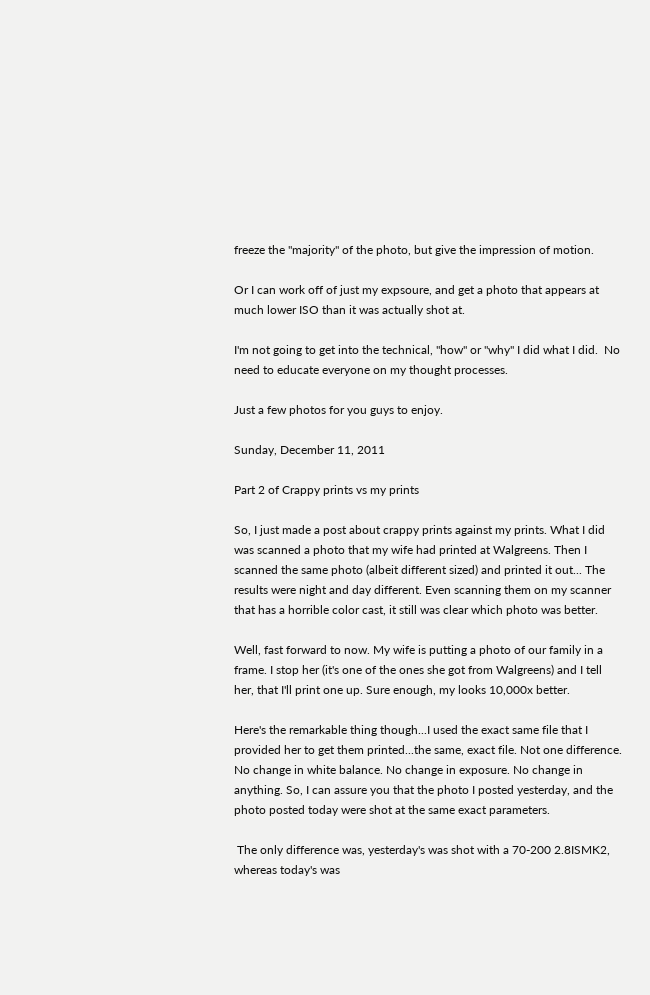freeze the "majority" of the photo, but give the impression of motion.

Or I can work off of just my expsoure, and get a photo that appears at much lower ISO than it was actually shot at.

I'm not going to get into the technical, "how" or "why" I did what I did.  No need to educate everyone on my thought processes.

Just a few photos for you guys to enjoy.

Sunday, December 11, 2011

Part 2 of Crappy prints vs my prints

So, I just made a post about crappy prints against my prints. What I did was scanned a photo that my wife had printed at Walgreens. Then I scanned the same photo (albeit different sized) and printed it out... The results were night and day different. Even scanning them on my scanner that has a horrible color cast, it still was clear which photo was better.

Well, fast forward to now. My wife is putting a photo of our family in a frame. I stop her (it's one of the ones she got from Walgreens) and I tell her, that I'll print one up. Sure enough, my looks 10,000x better.

Here's the remarkable thing though...I used the exact same file that I provided her to get them printed...the same, exact file. Not one difference. No change in white balance. No change in exposure. No change in anything. So, I can assure you that the photo I posted yesterday, and the photo posted today were shot at the same exact parameters.

 The only difference was, yesterday's was shot with a 70-200 2.8ISMK2, whereas today's was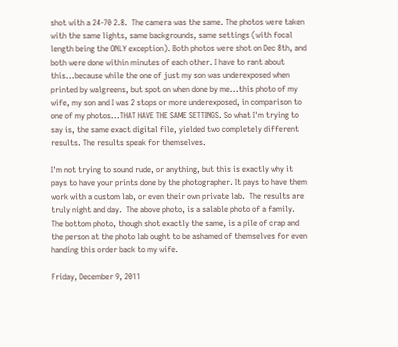shot with a 24-70 2.8.  The camera was the same. The photos were taken with the same lights, same backgrounds, same settings (with focal length being the ONLY exception). Both photos were shot on Dec 8th, and both were done within minutes of each other. I have to rant about this...because while the one of just my son was underexposed when printed by walgreens, but spot on when done by me...this photo of my wife, my son and I was 2 stops or more underexposed, in comparison to one of my photos...THAT HAVE THE SAME SETTINGS. So what I'm trying to say is, the same exact digital file, yielded two completely different results. The results speak for themselves.

I'm not trying to sound rude, or anything, but this is exactly why it pays to have your prints done by the photographer. It pays to have them work with a custom lab, or even their own private lab.  The results are truly night and day.  The above photo, is a salable photo of a family.  The bottom photo, though shot exactly the same, is a pile of crap and the person at the photo lab ought to be ashamed of themselves for even handing this order back to my wife.

Friday, December 9, 2011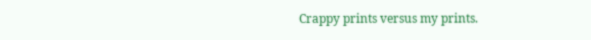Crappy prints versus my prints.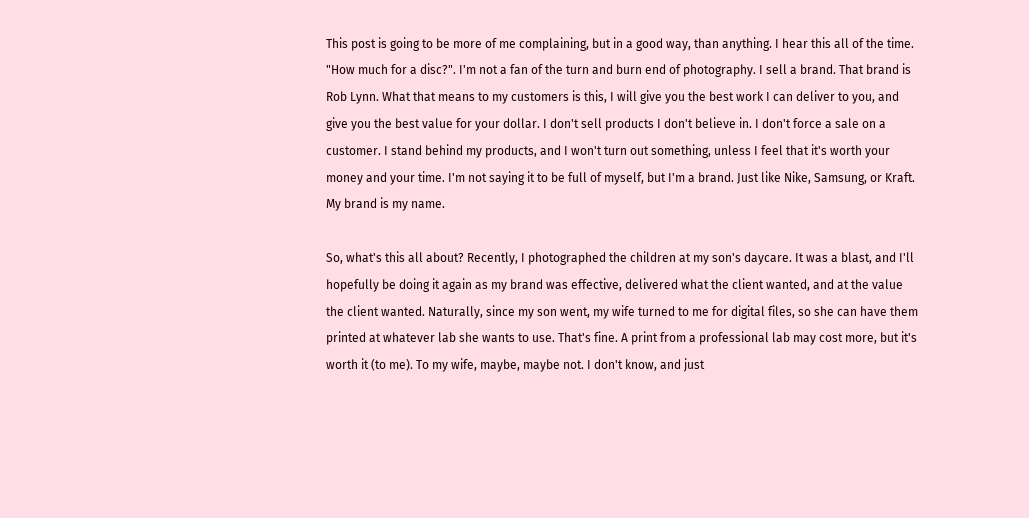This post is going to be more of me complaining, but in a good way, than anything. I hear this all of the time. "How much for a disc?". I'm not a fan of the turn and burn end of photography. I sell a brand. That brand is Rob Lynn. What that means to my customers is this, I will give you the best work I can deliver to you, and give you the best value for your dollar. I don't sell products I don't believe in. I don't force a sale on a customer. I stand behind my products, and I won't turn out something, unless I feel that it's worth your money and your time. I'm not saying it to be full of myself, but I'm a brand. Just like Nike, Samsung, or Kraft. My brand is my name.

So, what's this all about? Recently, I photographed the children at my son's daycare. It was a blast, and I'll hopefully be doing it again as my brand was effective, delivered what the client wanted, and at the value the client wanted. Naturally, since my son went, my wife turned to me for digital files, so she can have them printed at whatever lab she wants to use. That's fine. A print from a professional lab may cost more, but it's worth it (to me). To my wife, maybe, maybe not. I don't know, and just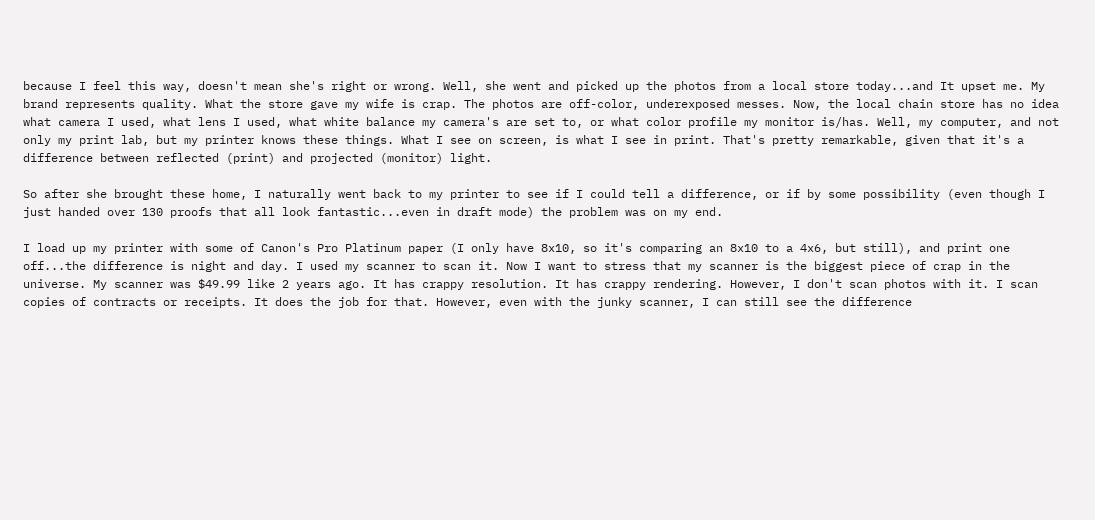because I feel this way, doesn't mean she's right or wrong. Well, she went and picked up the photos from a local store today...and It upset me. My brand represents quality. What the store gave my wife is crap. The photos are off-color, underexposed messes. Now, the local chain store has no idea what camera I used, what lens I used, what white balance my camera's are set to, or what color profile my monitor is/has. Well, my computer, and not only my print lab, but my printer knows these things. What I see on screen, is what I see in print. That's pretty remarkable, given that it's a difference between reflected (print) and projected (monitor) light.

So after she brought these home, I naturally went back to my printer to see if I could tell a difference, or if by some possibility (even though I just handed over 130 proofs that all look fantastic...even in draft mode) the problem was on my end.

I load up my printer with some of Canon's Pro Platinum paper (I only have 8x10, so it's comparing an 8x10 to a 4x6, but still), and print one off...the difference is night and day. I used my scanner to scan it. Now I want to stress that my scanner is the biggest piece of crap in the universe. My scanner was $49.99 like 2 years ago. It has crappy resolution. It has crappy rendering. However, I don't scan photos with it. I scan copies of contracts or receipts. It does the job for that. However, even with the junky scanner, I can still see the difference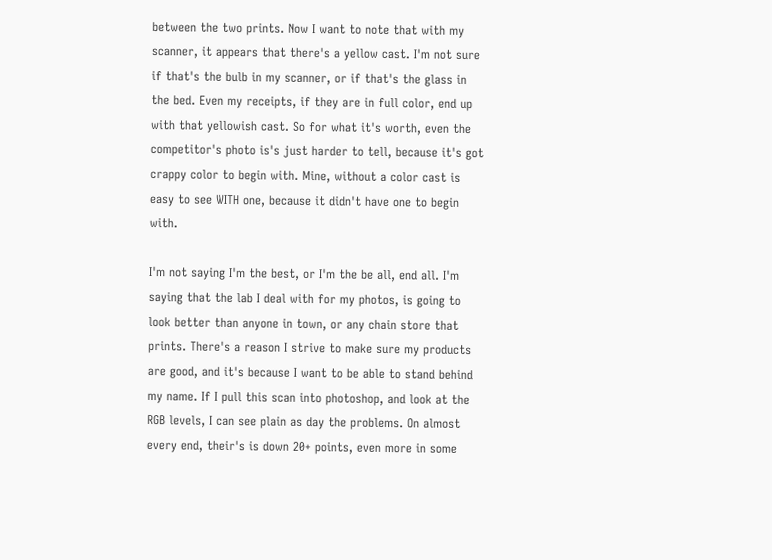between the two prints. Now I want to note that with my scanner, it appears that there's a yellow cast. I'm not sure if that's the bulb in my scanner, or if that's the glass in the bed. Even my receipts, if they are in full color, end up with that yellowish cast. So for what it's worth, even the competitor's photo is's just harder to tell, because it's got crappy color to begin with. Mine, without a color cast is easy to see WITH one, because it didn't have one to begin with.

I'm not saying I'm the best, or I'm the be all, end all. I'm saying that the lab I deal with for my photos, is going to look better than anyone in town, or any chain store that prints. There's a reason I strive to make sure my products are good, and it's because I want to be able to stand behind my name. If I pull this scan into photoshop, and look at the RGB levels, I can see plain as day the problems. On almost every end, their's is down 20+ points, even more in some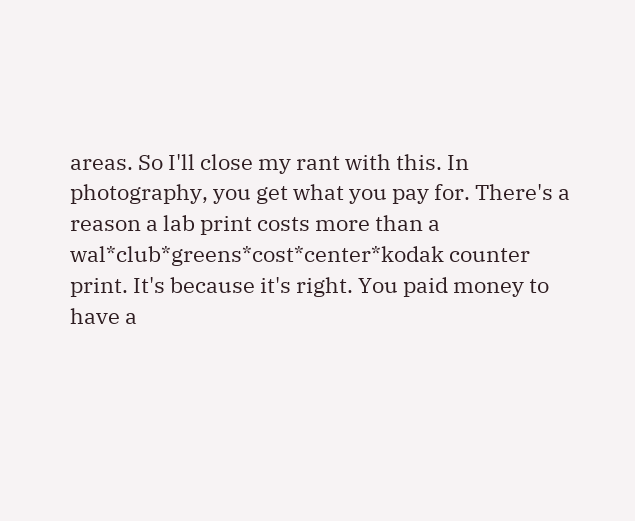areas. So I'll close my rant with this. In photography, you get what you pay for. There's a reason a lab print costs more than a wal*club*greens*cost*center*kodak counter print. It's because it's right. You paid money to have a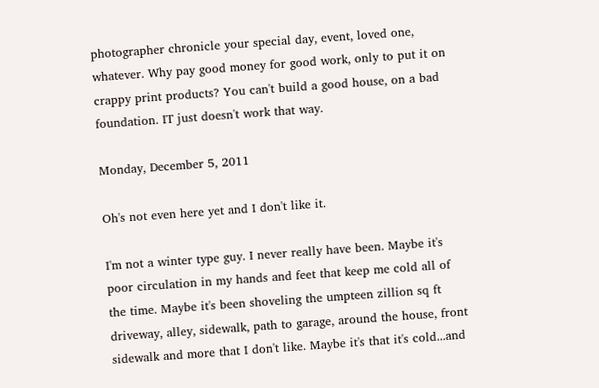photographer chronicle your special day, event, loved one, whatever. Why pay good money for good work, only to put it on crappy print products? You can't build a good house, on a bad foundation. IT just doesn't work that way.

Monday, December 5, 2011

Oh's not even here yet and I don't like it.

I'm not a winter type guy. I never really have been. Maybe it's poor circulation in my hands and feet that keep me cold all of the time. Maybe it's been shoveling the umpteen zillion sq ft driveway, alley, sidewalk, path to garage, around the house, front sidewalk and more that I don't like. Maybe it's that it's cold...and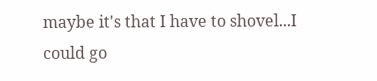maybe it's that I have to shovel...I could go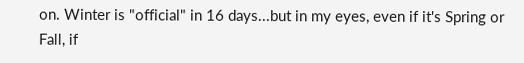on. Winter is "official" in 16 days...but in my eyes, even if it's Spring or Fall, if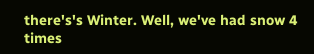there's's Winter. Well, we've had snow 4 times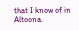that I know of in Altoona.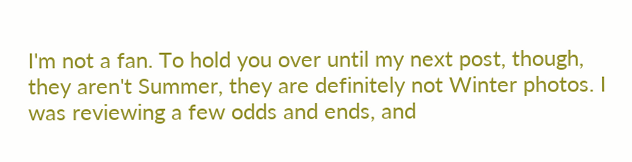I'm not a fan. To hold you over until my next post, though, they aren't Summer, they are definitely not Winter photos. I was reviewing a few odds and ends, and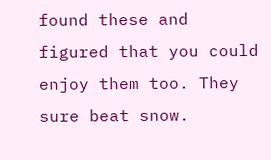found these and figured that you could enjoy them too. They sure beat snow.